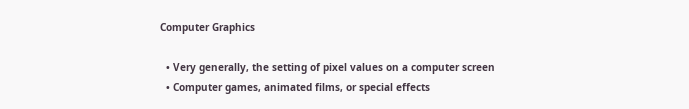Computer Graphics

  • Very generally, the setting of pixel values on a computer screen
  • Computer games, animated films, or special effects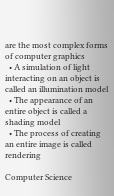are the most complex forms of computer graphics
  • A simulation of light interacting on an object is called an illumination model
  • The appearance of an entire object is called a shading model
  • The process of creating an entire image is called rendering

Computer Science